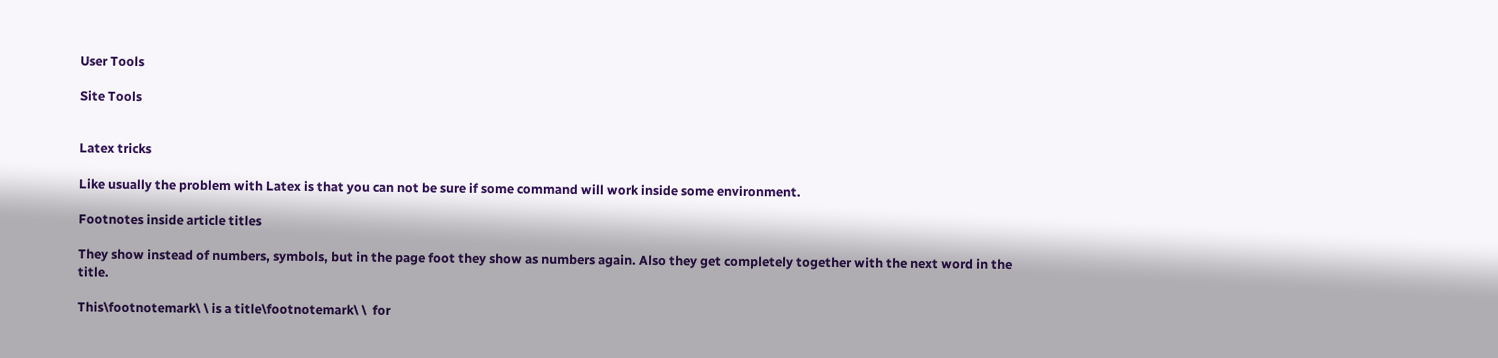User Tools

Site Tools


Latex tricks

Like usually the problem with Latex is that you can not be sure if some command will work inside some environment.

Footnotes inside article titles

They show instead of numbers, symbols, but in the page foot they show as numbers again. Also they get completely together with the next word in the title.

This\footnotemark\ \ is a title\footnotemark\ \  for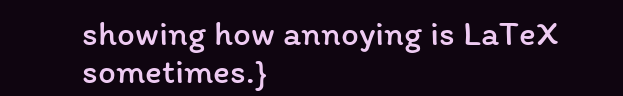showing how annoying is LaTeX sometimes.}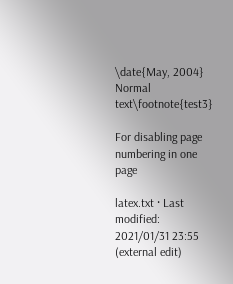\date{May, 2004}
Normal text\footnote{test3}

For disabling page numbering in one page

latex.txt · Last modified: 2021/01/31 23:55 (external edit)